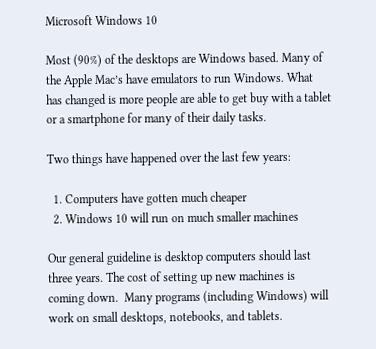Microsoft Windows 10

Most (90%) of the desktops are Windows based. Many of the Apple Mac’s have emulators to run Windows. What has changed is more people are able to get buy with a tablet or a smartphone for many of their daily tasks.

Two things have happened over the last few years:

  1. Computers have gotten much cheaper
  2. Windows 10 will run on much smaller machines

Our general guideline is desktop computers should last three years. The cost of setting up new machines is coming down.  Many programs (including Windows) will work on small desktops, notebooks, and tablets.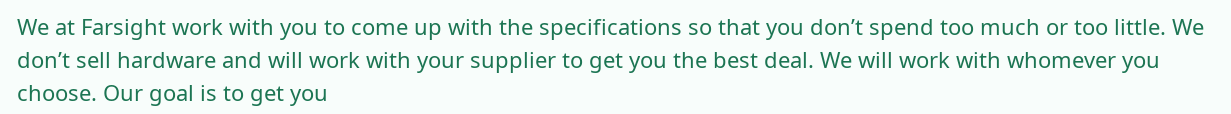We at Farsight work with you to come up with the specifications so that you don’t spend too much or too little. We don’t sell hardware and will work with your supplier to get you the best deal. We will work with whomever you choose. Our goal is to get you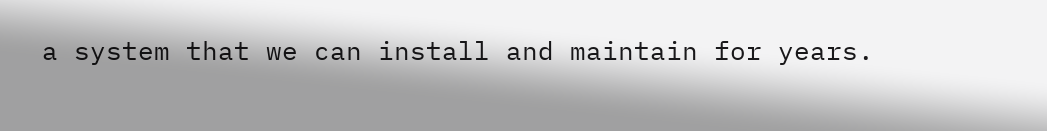a system that we can install and maintain for years.